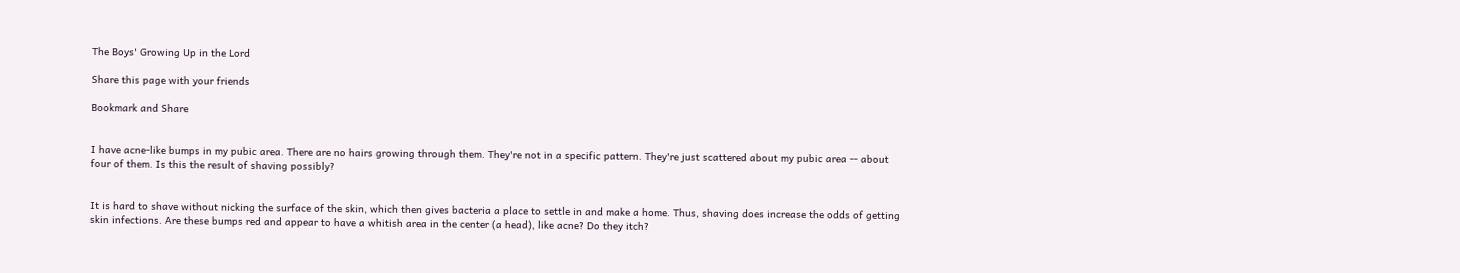The Boys' Growing Up in the Lord

Share this page with your friends

Bookmark and Share


I have acne-like bumps in my pubic area. There are no hairs growing through them. They're not in a specific pattern. They're just scattered about my pubic area -- about four of them. Is this the result of shaving possibly?


It is hard to shave without nicking the surface of the skin, which then gives bacteria a place to settle in and make a home. Thus, shaving does increase the odds of getting skin infections. Are these bumps red and appear to have a whitish area in the center (a head), like acne? Do they itch?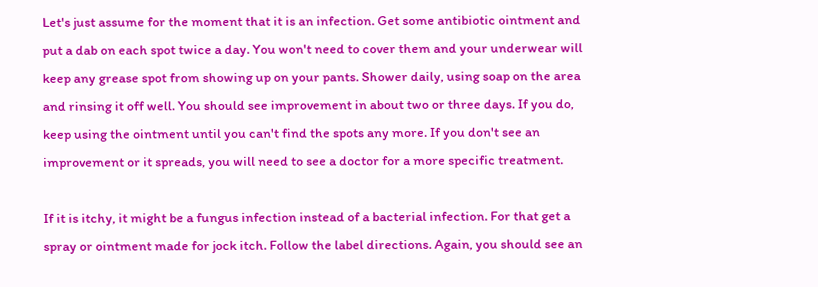Let's just assume for the moment that it is an infection. Get some antibiotic ointment and put a dab on each spot twice a day. You won't need to cover them and your underwear will keep any grease spot from showing up on your pants. Shower daily, using soap on the area and rinsing it off well. You should see improvement in about two or three days. If you do, keep using the ointment until you can't find the spots any more. If you don't see an improvement or it spreads, you will need to see a doctor for a more specific treatment.

If it is itchy, it might be a fungus infection instead of a bacterial infection. For that get a spray or ointment made for jock itch. Follow the label directions. Again, you should see an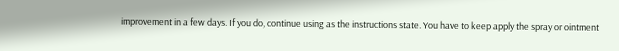improvement in a few days. If you do, continue using as the instructions state. You have to keep apply the spray or ointment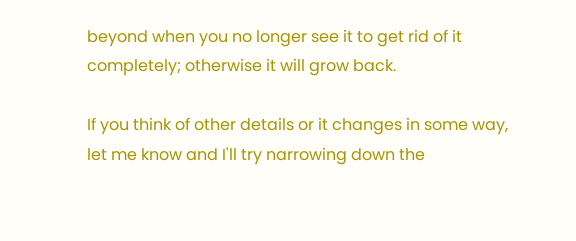beyond when you no longer see it to get rid of it completely; otherwise it will grow back.

If you think of other details or it changes in some way, let me know and I'll try narrowing down the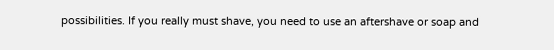possibilities. If you really must shave, you need to use an aftershave or soap and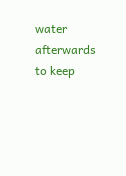water afterwards to keep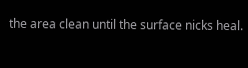the area clean until the surface nicks heal.